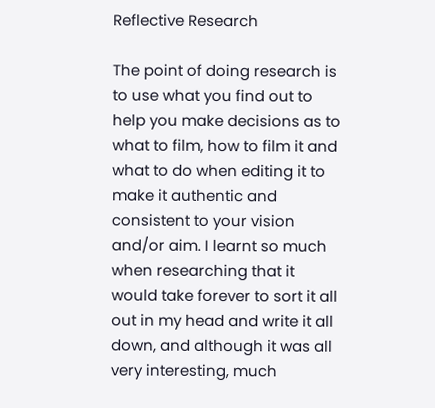Reflective Research

The point of doing research is to use what you find out to help you make decisions as to what to film, how to film it and what to do when editing it to make it authentic and consistent to your vision and/or aim. I learnt so much when researching that it would take forever to sort it all out in my head and write it all down, and although it was all very interesting, much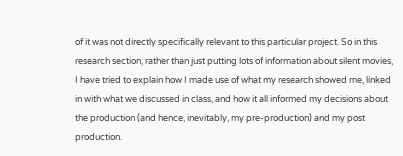of it was not directly specifically relevant to this particular project. So in this research section, rather than just putting lots of information about silent movies, I have tried to explain how I made use of what my research showed me, linked in with what we discussed in class, and how it all informed my decisions about the production (and hence, inevitably, my pre-production) and my post production.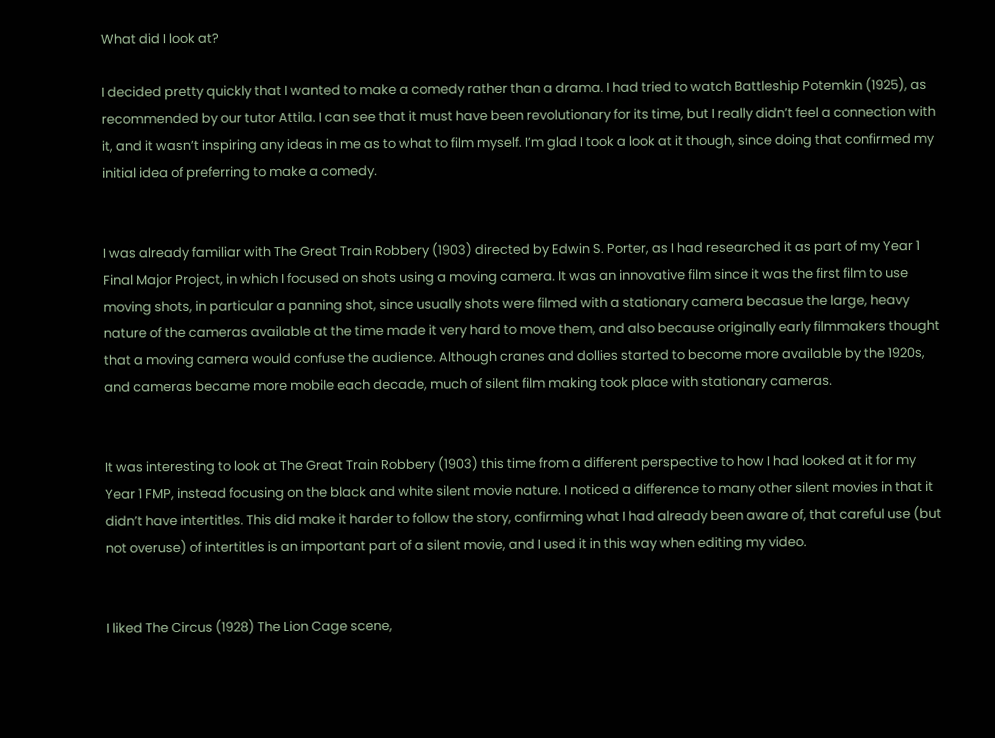What did I look at?

I decided pretty quickly that I wanted to make a comedy rather than a drama. I had tried to watch Battleship Potemkin (1925), as recommended by our tutor Attila. I can see that it must have been revolutionary for its time, but I really didn’t feel a connection with it, and it wasn’t inspiring any ideas in me as to what to film myself. I’m glad I took a look at it though, since doing that confirmed my initial idea of preferring to make a comedy.


I was already familiar with The Great Train Robbery (1903) directed by Edwin S. Porter, as I had researched it as part of my Year 1 Final Major Project, in which I focused on shots using a moving camera. It was an innovative film since it was the first film to use moving shots, in particular a panning shot, since usually shots were filmed with a stationary camera becasue the large, heavy nature of the cameras available at the time made it very hard to move them, and also because originally early filmmakers thought that a moving camera would confuse the audience. Although cranes and dollies started to become more available by the 1920s, and cameras became more mobile each decade, much of silent film making took place with stationary cameras.


It was interesting to look at The Great Train Robbery (1903) this time from a different perspective to how I had looked at it for my Year 1 FMP, instead focusing on the black and white silent movie nature. I noticed a difference to many other silent movies in that it didn’t have intertitles. This did make it harder to follow the story, confirming what I had already been aware of, that careful use (but not overuse) of intertitles is an important part of a silent movie, and I used it in this way when editing my video.


I liked The Circus (1928) The Lion Cage scene,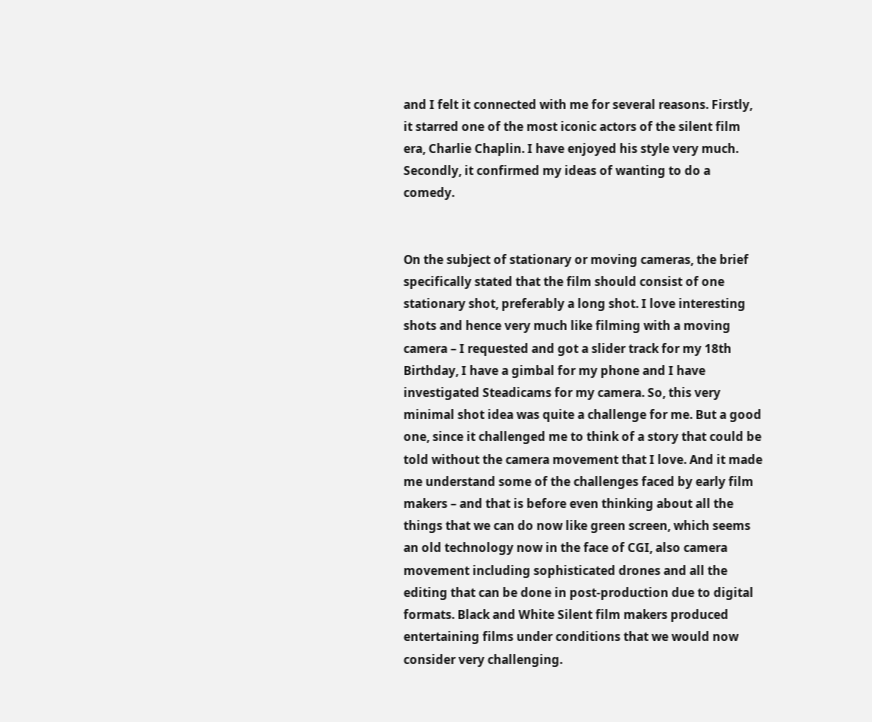and I felt it connected with me for several reasons. Firstly, it starred one of the most iconic actors of the silent film era, Charlie Chaplin. I have enjoyed his style very much. Secondly, it confirmed my ideas of wanting to do a comedy.


On the subject of stationary or moving cameras, the brief specifically stated that the film should consist of one stationary shot, preferably a long shot. I love interesting shots and hence very much like filming with a moving camera – I requested and got a slider track for my 18th Birthday, I have a gimbal for my phone and I have investigated Steadicams for my camera. So, this very minimal shot idea was quite a challenge for me. But a good one, since it challenged me to think of a story that could be told without the camera movement that I love. And it made me understand some of the challenges faced by early film makers – and that is before even thinking about all the things that we can do now like green screen, which seems an old technology now in the face of CGI, also camera movement including sophisticated drones and all the editing that can be done in post-production due to digital formats. Black and White Silent film makers produced entertaining films under conditions that we would now consider very challenging.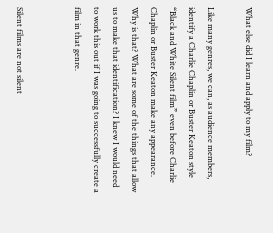What else did I learn and apply to my film?

Like many genres, we can, as audience members, identify a Charlie Chaplin or Buster Keaton style “Black and White Silent film” even before Charlie Chaplin or Buster Keaton make any appearance. Why is that? What are some of the things that allow us to make that identification? I knew I would need to work this out if I was going to successfully create a film in that genre.


Silent films are not silent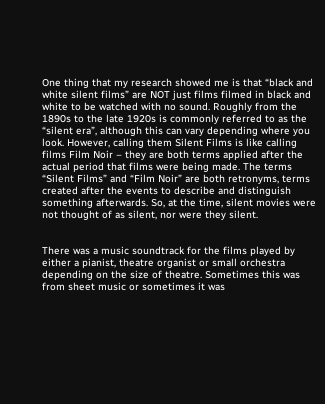One thing that my research showed me is that “black and white silent films” are NOT just films filmed in black and white to be watched with no sound. Roughly from the 1890s to the late 1920s is commonly referred to as the “silent era”, although this can vary depending where you look. However, calling them Silent Films is like calling films Film Noir – they are both terms applied after the actual period that films were being made. The terms “Silent Films” and “Film Noir” are both retronyms, terms created after the events to describe and distinguish something afterwards. So, at the time, silent movies were not thought of as silent, nor were they silent.


There was a music soundtrack for the films played by either a pianist, theatre organist or small orchestra depending on the size of theatre. Sometimes this was from sheet music or sometimes it was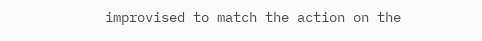improvised to match the action on the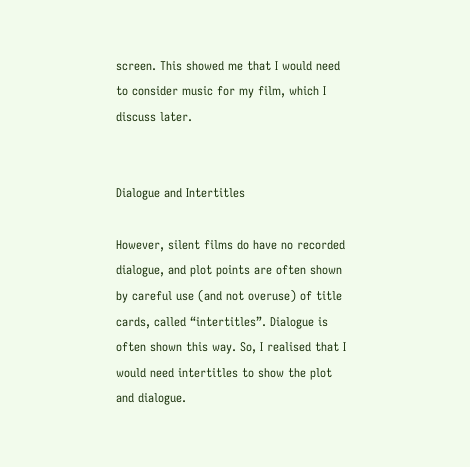screen. This showed me that I would need to consider music for my film, which I discuss later.


Dialogue and Intertitles

However, silent films do have no recorded dialogue, and plot points are often shown by careful use (and not overuse) of title cards, called “intertitles”. Dialogue is often shown this way. So, I realised that I would need intertitles to show the plot and dialogue.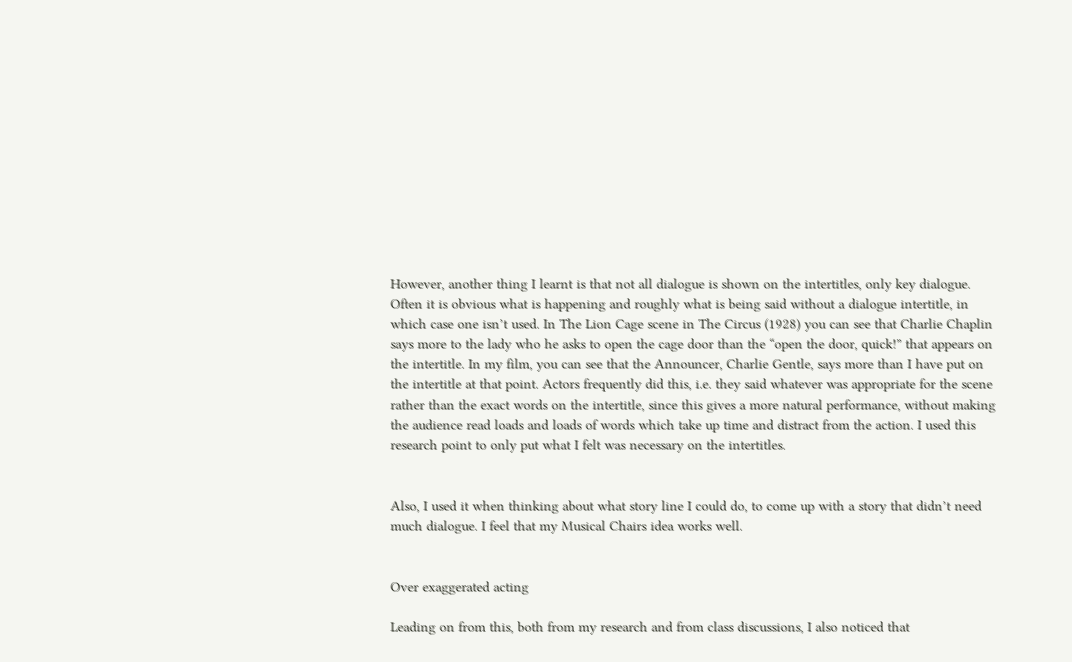However, another thing I learnt is that not all dialogue is shown on the intertitles, only key dialogue. Often it is obvious what is happening and roughly what is being said without a dialogue intertitle, in which case one isn’t used. In The Lion Cage scene in The Circus (1928) you can see that Charlie Chaplin says more to the lady who he asks to open the cage door than the “open the door, quick!” that appears on the intertitle. In my film, you can see that the Announcer, Charlie Gentle, says more than I have put on the intertitle at that point. Actors frequently did this, i.e. they said whatever was appropriate for the scene rather than the exact words on the intertitle, since this gives a more natural performance, without making the audience read loads and loads of words which take up time and distract from the action. I used this research point to only put what I felt was necessary on the intertitles.


Also, I used it when thinking about what story line I could do, to come up with a story that didn’t need much dialogue. I feel that my Musical Chairs idea works well.


Over exaggerated acting

Leading on from this, both from my research and from class discussions, I also noticed that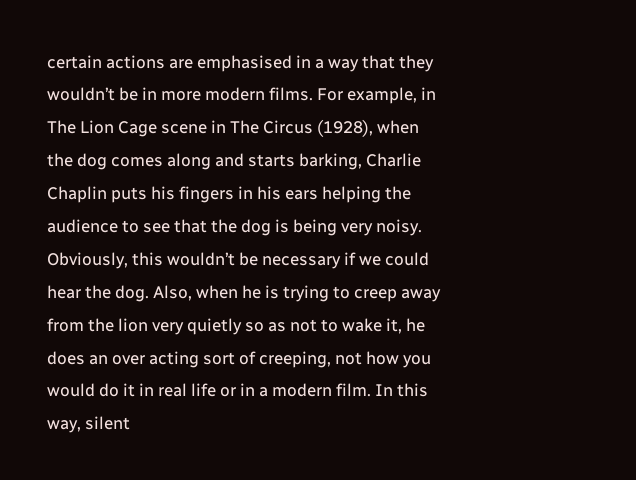certain actions are emphasised in a way that they wouldn’t be in more modern films. For example, in The Lion Cage scene in The Circus (1928), when the dog comes along and starts barking, Charlie Chaplin puts his fingers in his ears helping the audience to see that the dog is being very noisy. Obviously, this wouldn’t be necessary if we could hear the dog. Also, when he is trying to creep away from the lion very quietly so as not to wake it, he does an over acting sort of creeping, not how you would do it in real life or in a modern film. In this way, silent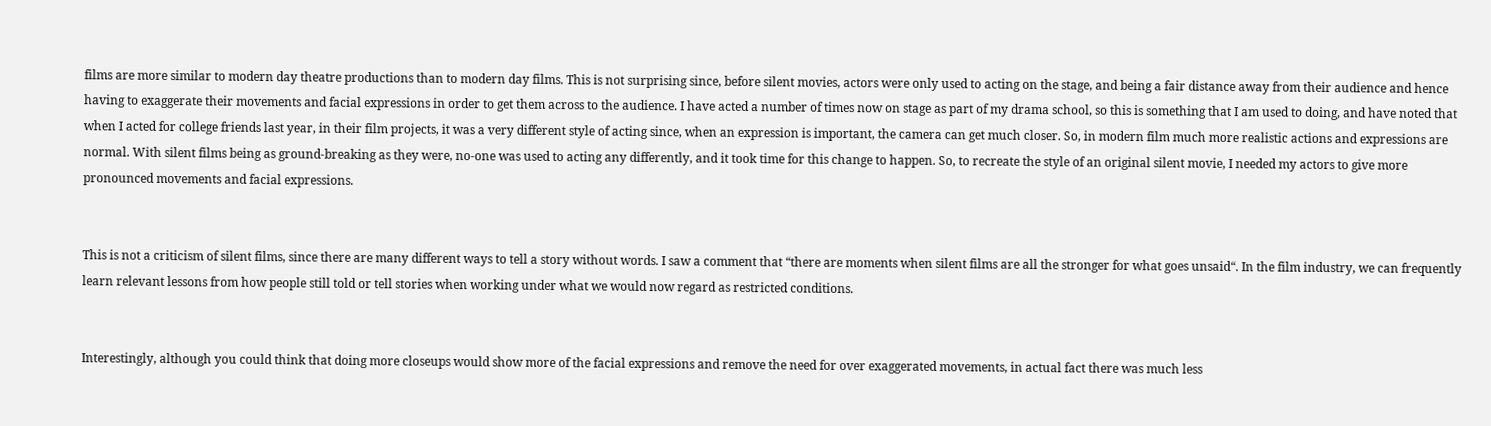films are more similar to modern day theatre productions than to modern day films. This is not surprising since, before silent movies, actors were only used to acting on the stage, and being a fair distance away from their audience and hence having to exaggerate their movements and facial expressions in order to get them across to the audience. I have acted a number of times now on stage as part of my drama school, so this is something that I am used to doing, and have noted that when I acted for college friends last year, in their film projects, it was a very different style of acting since, when an expression is important, the camera can get much closer. So, in modern film much more realistic actions and expressions are normal. With silent films being as ground-breaking as they were, no-one was used to acting any differently, and it took time for this change to happen. So, to recreate the style of an original silent movie, I needed my actors to give more pronounced movements and facial expressions.


This is not a criticism of silent films, since there are many different ways to tell a story without words. I saw a comment that “there are moments when silent films are all the stronger for what goes unsaid“. In the film industry, we can frequently learn relevant lessons from how people still told or tell stories when working under what we would now regard as restricted conditions.


Interestingly, although you could think that doing more closeups would show more of the facial expressions and remove the need for over exaggerated movements, in actual fact there was much less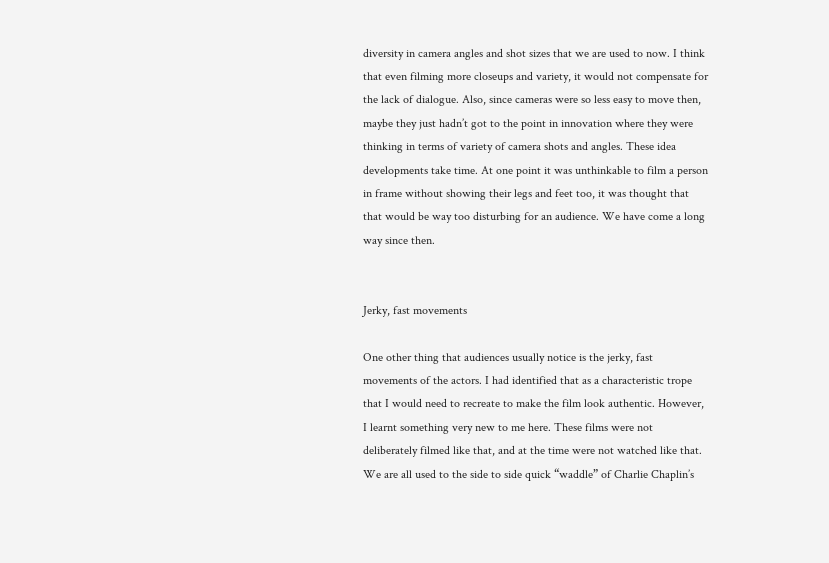diversity in camera angles and shot sizes that we are used to now. I think that even filming more closeups and variety, it would not compensate for the lack of dialogue. Also, since cameras were so less easy to move then, maybe they just hadn’t got to the point in innovation where they were thinking in terms of variety of camera shots and angles. These idea developments take time. At one point it was unthinkable to film a person in frame without showing their legs and feet too, it was thought that that would be way too disturbing for an audience. We have come a long way since then.


Jerky, fast movements

One other thing that audiences usually notice is the jerky, fast movements of the actors. I had identified that as a characteristic trope that I would need to recreate to make the film look authentic. However, I learnt something very new to me here. These films were not deliberately filmed like that, and at the time were not watched like that. We are all used to the side to side quick “waddle” of Charlie Chaplin’s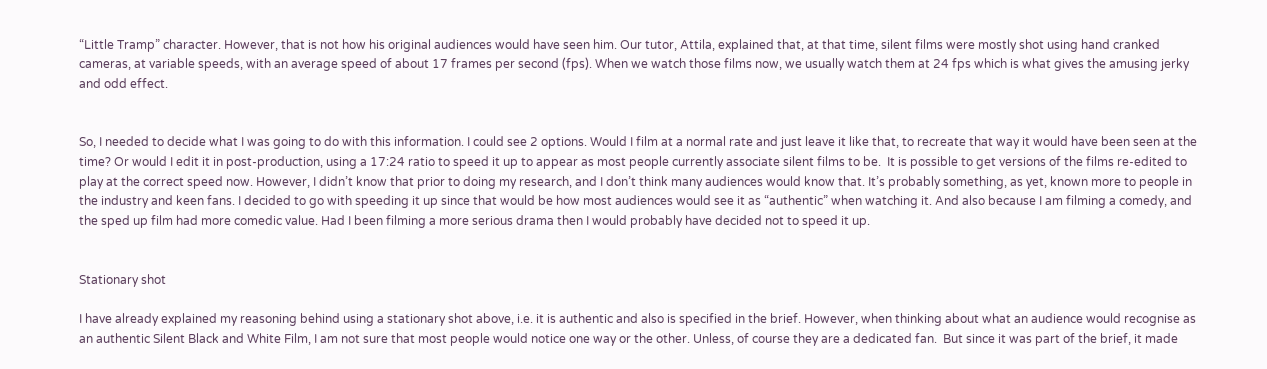“Little Tramp” character. However, that is not how his original audiences would have seen him. Our tutor, Attila, explained that, at that time, silent films were mostly shot using hand cranked cameras, at variable speeds, with an average speed of about 17 frames per second (fps). When we watch those films now, we usually watch them at 24 fps which is what gives the amusing jerky and odd effect.


So, I needed to decide what I was going to do with this information. I could see 2 options. Would I film at a normal rate and just leave it like that, to recreate that way it would have been seen at the time? Or would I edit it in post-production, using a 17:24 ratio to speed it up to appear as most people currently associate silent films to be.  It is possible to get versions of the films re-edited to play at the correct speed now. However, I didn’t know that prior to doing my research, and I don’t think many audiences would know that. It’s probably something, as yet, known more to people in the industry and keen fans. I decided to go with speeding it up since that would be how most audiences would see it as “authentic” when watching it. And also because I am filming a comedy, and the sped up film had more comedic value. Had I been filming a more serious drama then I would probably have decided not to speed it up.


Stationary shot

I have already explained my reasoning behind using a stationary shot above, i.e. it is authentic and also is specified in the brief. However, when thinking about what an audience would recognise as an authentic Silent Black and White Film, I am not sure that most people would notice one way or the other. Unless, of course they are a dedicated fan.  But since it was part of the brief, it made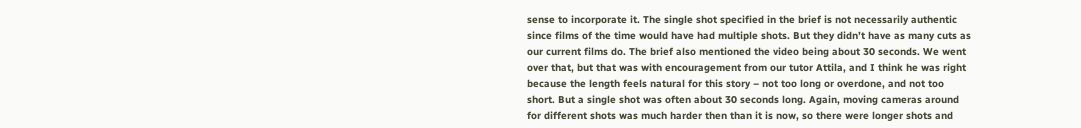sense to incorporate it. The single shot specified in the brief is not necessarily authentic since films of the time would have had multiple shots. But they didn’t have as many cuts as our current films do. The brief also mentioned the video being about 30 seconds. We went over that, but that was with encouragement from our tutor Attila, and I think he was right because the length feels natural for this story – not too long or overdone, and not too short. But a single shot was often about 30 seconds long. Again, moving cameras around for different shots was much harder then than it is now, so there were longer shots and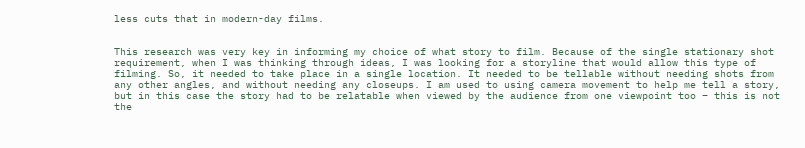less cuts that in modern-day films.


This research was very key in informing my choice of what story to film. Because of the single stationary shot requirement, when I was thinking through ideas, I was looking for a storyline that would allow this type of filming. So, it needed to take place in a single location. It needed to be tellable without needing shots from any other angles, and without needing any closeups. I am used to using camera movement to help me tell a story, but in this case the story had to be relatable when viewed by the audience from one viewpoint too – this is not the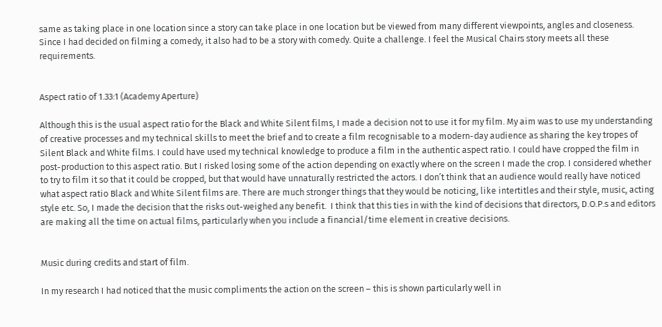same as taking place in one location since a story can take place in one location but be viewed from many different viewpoints, angles and closeness. Since I had decided on filming a comedy, it also had to be a story with comedy. Quite a challenge. I feel the Musical Chairs story meets all these requirements.


Aspect ratio of 1.33:1 (Academy Aperture)

Although this is the usual aspect ratio for the Black and White Silent films, I made a decision not to use it for my film. My aim was to use my understanding of creative processes and my technical skills to meet the brief and to create a film recognisable to a modern-day audience as sharing the key tropes of Silent Black and White films. I could have used my technical knowledge to produce a film in the authentic aspect ratio. I could have cropped the film in post-production to this aspect ratio. But I risked losing some of the action depending on exactly where on the screen I made the crop. I considered whether to try to film it so that it could be cropped, but that would have unnaturally restricted the actors. I don’t think that an audience would really have noticed what aspect ratio Black and White Silent films are. There are much stronger things that they would be noticing, like intertitles and their style, music, acting style etc. So, I made the decision that the risks out-weighed any benefit.  I think that this ties in with the kind of decisions that directors, D.O.P.s and editors are making all the time on actual films, particularly when you include a financial/time element in creative decisions.


Music during credits and start of film.

In my research I had noticed that the music compliments the action on the screen – this is shown particularly well in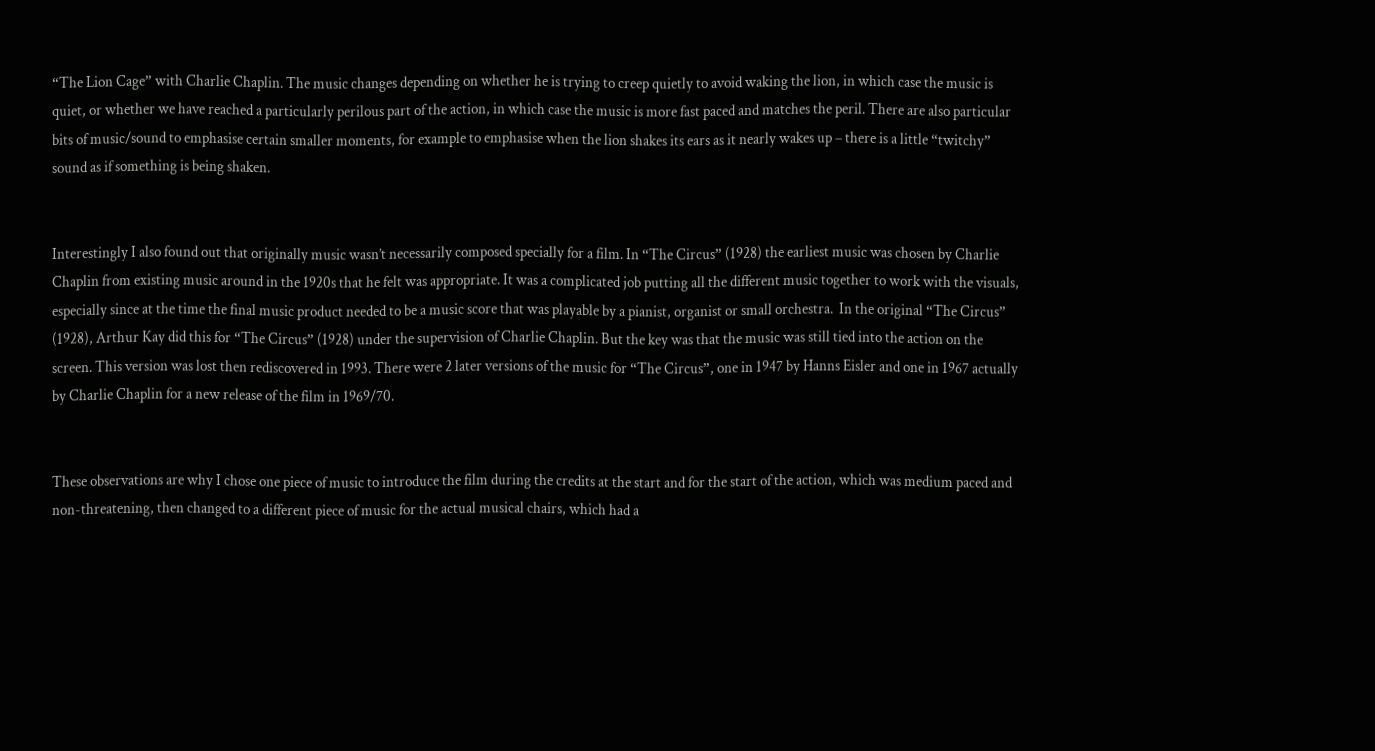“The Lion Cage” with Charlie Chaplin. The music changes depending on whether he is trying to creep quietly to avoid waking the lion, in which case the music is quiet, or whether we have reached a particularly perilous part of the action, in which case the music is more fast paced and matches the peril. There are also particular bits of music/sound to emphasise certain smaller moments, for example to emphasise when the lion shakes its ears as it nearly wakes up – there is a little “twitchy” sound as if something is being shaken.


Interestingly I also found out that originally music wasn’t necessarily composed specially for a film. In “The Circus” (1928) the earliest music was chosen by Charlie Chaplin from existing music around in the 1920s that he felt was appropriate. It was a complicated job putting all the different music together to work with the visuals, especially since at the time the final music product needed to be a music score that was playable by a pianist, organist or small orchestra.  In the original “The Circus” (1928), Arthur Kay did this for “The Circus” (1928) under the supervision of Charlie Chaplin. But the key was that the music was still tied into the action on the screen. This version was lost then rediscovered in 1993. There were 2 later versions of the music for “The Circus”, one in 1947 by Hanns Eisler and one in 1967 actually by Charlie Chaplin for a new release of the film in 1969/70.


These observations are why I chose one piece of music to introduce the film during the credits at the start and for the start of the action, which was medium paced and non-threatening, then changed to a different piece of music for the actual musical chairs, which had a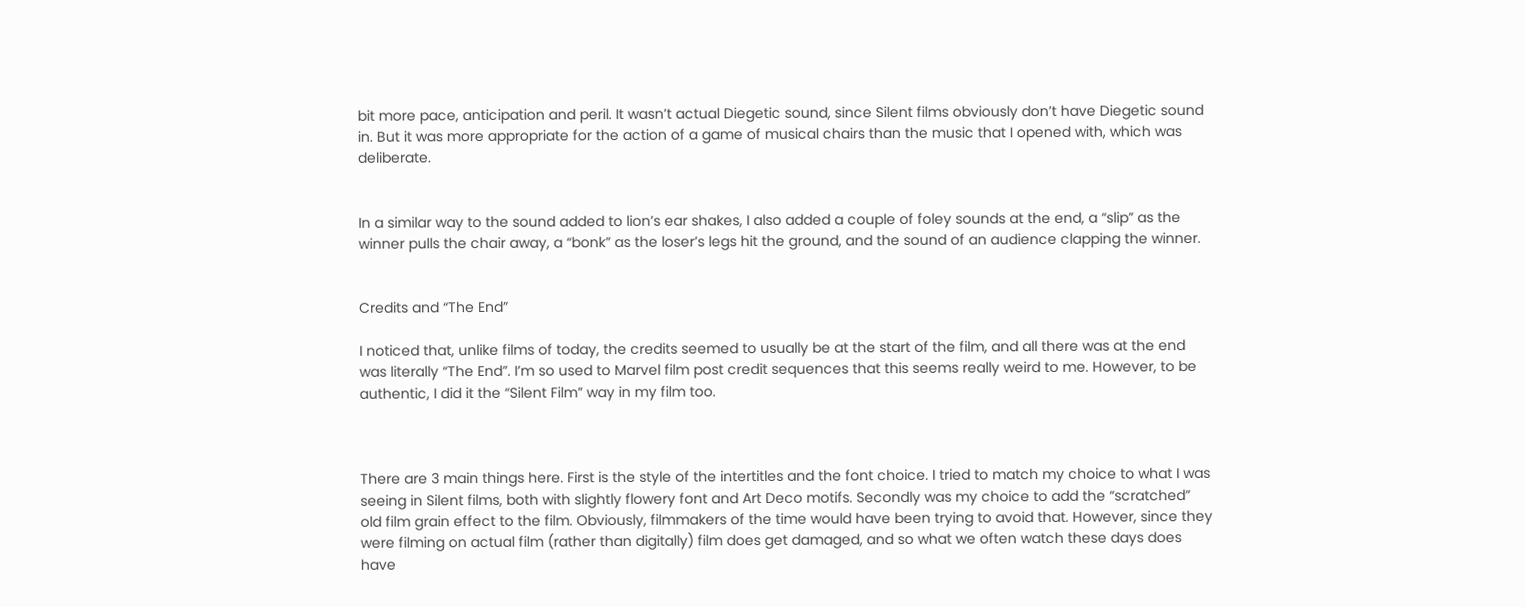bit more pace, anticipation and peril. It wasn’t actual Diegetic sound, since Silent films obviously don’t have Diegetic sound in. But it was more appropriate for the action of a game of musical chairs than the music that I opened with, which was deliberate.


In a similar way to the sound added to lion’s ear shakes, I also added a couple of foley sounds at the end, a “slip” as the winner pulls the chair away, a “bonk” as the loser’s legs hit the ground, and the sound of an audience clapping the winner.


Credits and “The End”

I noticed that, unlike films of today, the credits seemed to usually be at the start of the film, and all there was at the end was literally “The End”. I’m so used to Marvel film post credit sequences that this seems really weird to me. However, to be authentic, I did it the “Silent Film” way in my film too.



There are 3 main things here. First is the style of the intertitles and the font choice. I tried to match my choice to what I was seeing in Silent films, both with slightly flowery font and Art Deco motifs. Secondly was my choice to add the “scratched” old film grain effect to the film. Obviously, filmmakers of the time would have been trying to avoid that. However, since they were filming on actual film (rather than digitally) film does get damaged, and so what we often watch these days does have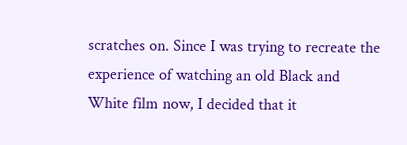scratches on. Since I was trying to recreate the experience of watching an old Black and White film now, I decided that it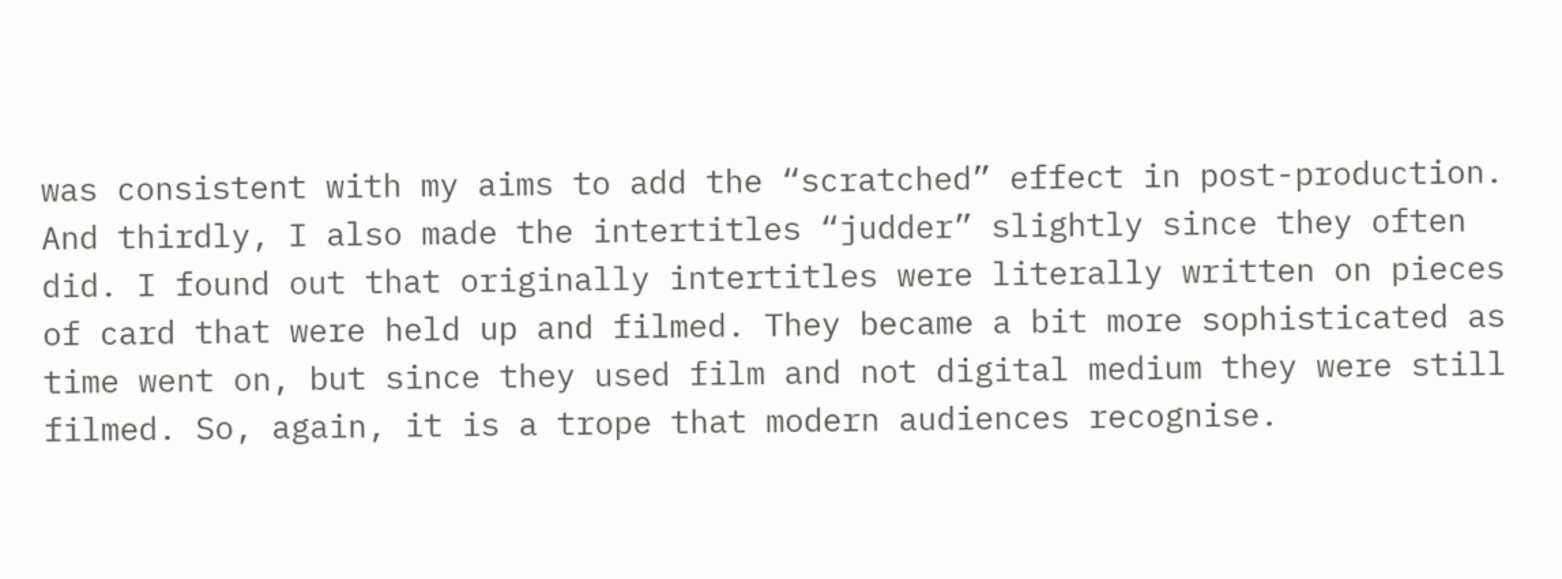was consistent with my aims to add the “scratched” effect in post-production. And thirdly, I also made the intertitles “judder” slightly since they often did. I found out that originally intertitles were literally written on pieces of card that were held up and filmed. They became a bit more sophisticated as time went on, but since they used film and not digital medium they were still filmed. So, again, it is a trope that modern audiences recognise.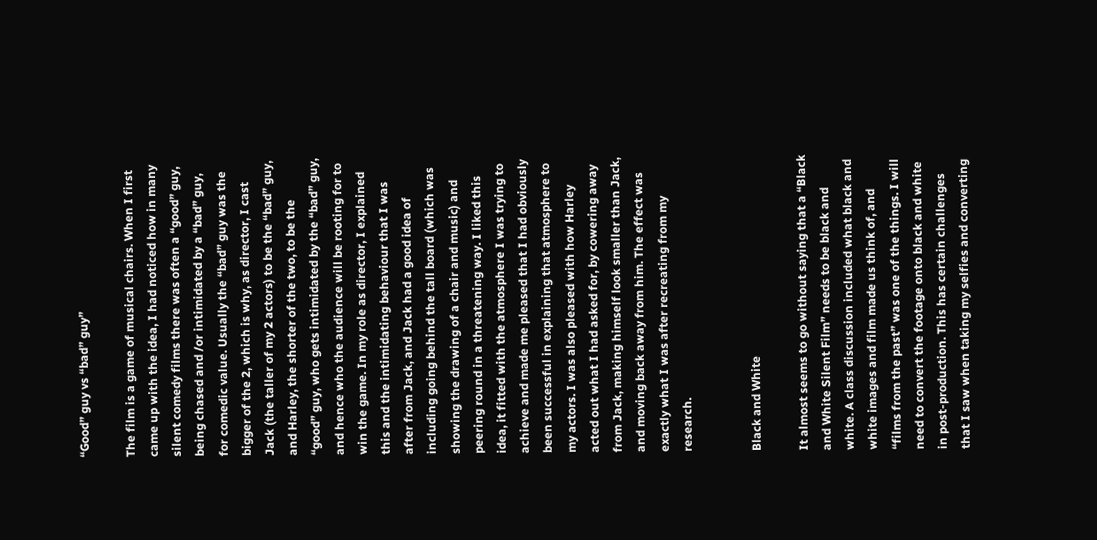“Good” guy vs “bad” guy”

The film is a game of musical chairs. When I first came up with the idea, I had noticed how in many silent comedy films there was often a “good” guy, being chased and /or intimidated by a “bad” guy, for comedic value. Usually the “bad” guy was the bigger of the 2, which is why, as director, I cast Jack (the taller of my 2 actors) to be the “bad” guy, and Harley, the shorter of the two, to be the “good” guy, who gets intimidated by the “bad” guy, and hence who the audience will be rooting for to win the game. In my role as director, I explained this and the intimidating behaviour that I was after from Jack, and Jack had a good idea of including going behind the tall board (which was showing the drawing of a chair and music) and peering round in a threatening way. I liked this idea, it fitted with the atmosphere I was trying to achieve and made me pleased that I had obviously been successful in explaining that atmosphere to my actors. I was also pleased with how Harley acted out what I had asked for, by cowering away from Jack, making himself look smaller than Jack, and moving back away from him. The effect was exactly what I was after recreating from my research.


Black and White

It almost seems to go without saying that a “Black and White Silent Film” needs to be black and white. A class discussion included what black and white images and film made us think of, and “films from the past” was one of the things. I will need to convert the footage onto black and white in post-production. This has certain challenges that I saw when taking my selfies and converting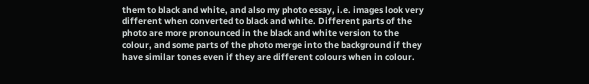them to black and white, and also my photo essay, i.e. images look very different when converted to black and white. Different parts of the photo are more pronounced in the black and white version to the colour, and some parts of the photo merge into the background if they have similar tones even if they are different colours when in colour.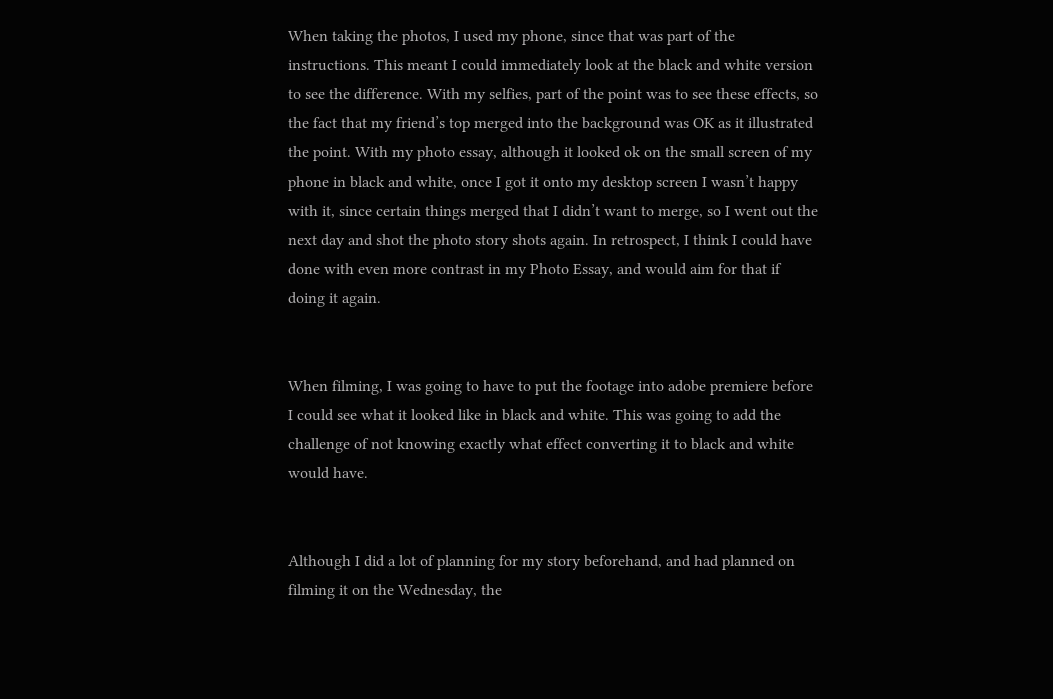When taking the photos, I used my phone, since that was part of the instructions. This meant I could immediately look at the black and white version to see the difference. With my selfies, part of the point was to see these effects, so the fact that my friend’s top merged into the background was OK as it illustrated the point. With my photo essay, although it looked ok on the small screen of my phone in black and white, once I got it onto my desktop screen I wasn’t happy with it, since certain things merged that I didn’t want to merge, so I went out the next day and shot the photo story shots again. In retrospect, I think I could have done with even more contrast in my Photo Essay, and would aim for that if doing it again.


When filming, I was going to have to put the footage into adobe premiere before I could see what it looked like in black and white. This was going to add the challenge of not knowing exactly what effect converting it to black and white would have.


Although I did a lot of planning for my story beforehand, and had planned on filming it on the Wednesday, the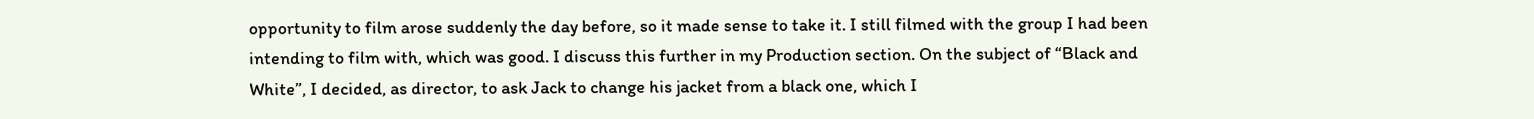opportunity to film arose suddenly the day before, so it made sense to take it. I still filmed with the group I had been intending to film with, which was good. I discuss this further in my Production section. On the subject of “Black and  White”, I decided, as director, to ask Jack to change his jacket from a black one, which I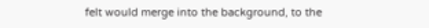felt would merge into the background, to the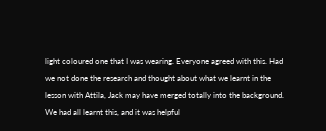light coloured one that I was wearing. Everyone agreed with this. Had we not done the research and thought about what we learnt in the lesson with Attila, Jack may have merged totally into the background. We had all learnt this, and it was helpful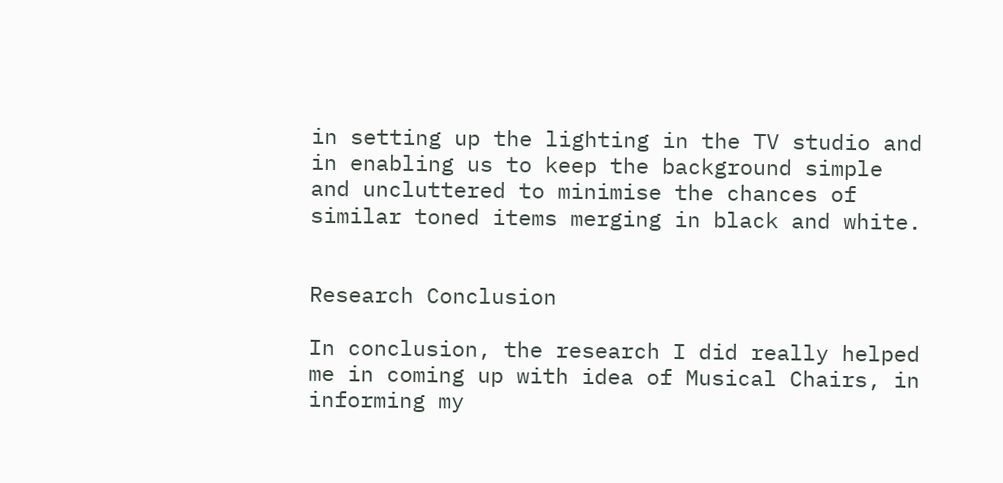in setting up the lighting in the TV studio and in enabling us to keep the background simple and uncluttered to minimise the chances of similar toned items merging in black and white.


Research Conclusion

In conclusion, the research I did really helped me in coming up with idea of Musical Chairs, in informing my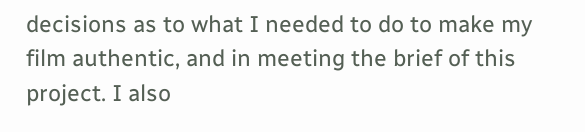decisions as to what I needed to do to make my film authentic, and in meeting the brief of this project. I also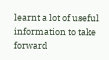learnt a lot of useful information to take forward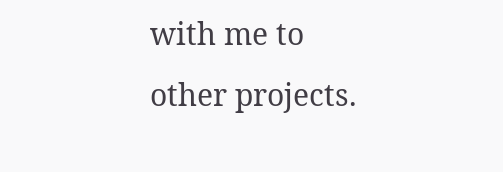with me to other projects.